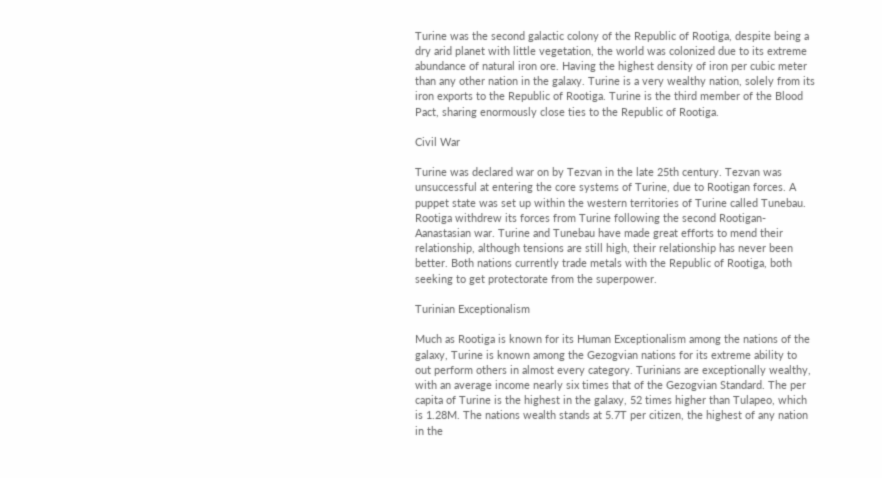Turine was the second galactic colony of the Republic of Rootiga, despite being a dry arid planet with little vegetation, the world was colonized due to its extreme abundance of natural iron ore. Having the highest density of iron per cubic meter than any other nation in the galaxy. Turine is a very wealthy nation, solely from its iron exports to the Republic of Rootiga. Turine is the third member of the Blood Pact, sharing enormously close ties to the Republic of Rootiga.

Civil War

Turine was declared war on by Tezvan in the late 25th century. Tezvan was unsuccessful at entering the core systems of Turine, due to Rootigan forces. A puppet state was set up within the western territories of Turine called Tunebau. Rootiga withdrew its forces from Turine following the second Rootigan-Aanastasian war. Turine and Tunebau have made great efforts to mend their relationship, although tensions are still high, their relationship has never been better. Both nations currently trade metals with the Republic of Rootiga, both seeking to get protectorate from the superpower.

Turinian Exceptionalism

Much as Rootiga is known for its Human Exceptionalism among the nations of the galaxy, Turine is known among the Gezogvian nations for its extreme ability to out perform others in almost every category. Turinians are exceptionally wealthy, with an average income nearly six times that of the Gezogvian Standard. The per capita of Turine is the highest in the galaxy, 52 times higher than Tulapeo, which is 1.28M. The nations wealth stands at 5.7T per citizen, the highest of any nation in the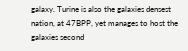galaxy. Turine is also the galaxies densest nation, at 47BPP, yet manages to host the galaxies second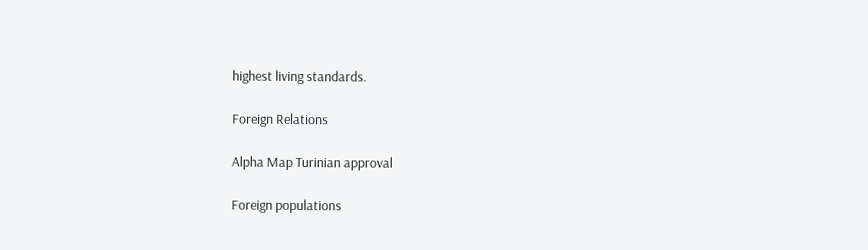highest living standards.

Foreign Relations

Alpha Map Turinian approval

Foreign populations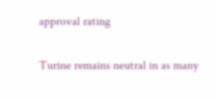approval rating

Turine remains neutral in as many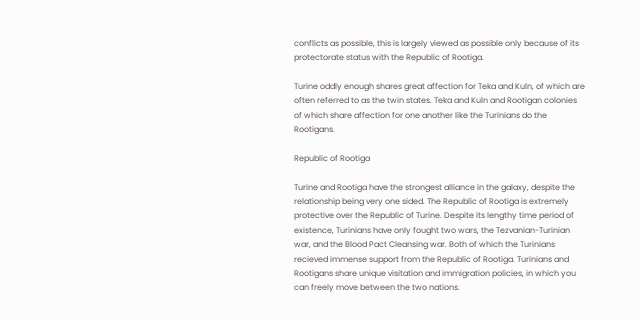conflicts as possible, this is largely viewed as possible only because of its protectorate status with the Republic of Rootiga.

Turine oddly enough shares great affection for Teka and Kuln, of which are often referred to as the twin states. Teka and Kuln and Rootigan colonies of which share affection for one another like the Turinians do the Rootigans.

Republic of Rootiga

Turine and Rootiga have the strongest alliance in the galaxy, despite the relationship being very one sided. The Republic of Rootiga is extremely protective over the Republic of Turine. Despite its lengthy time period of existence, Turinians have only fought two wars, the Tezvanian-Turinian war, and the Blood Pact Cleansing war. Both of which the Turinians recieved immense support from the Republic of Rootiga. Turinians and Rootigans share unique visitation and immigration policies, in which you can freely move between the two nations.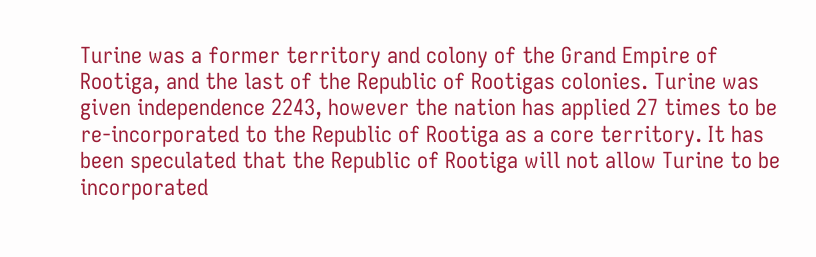Turine was a former territory and colony of the Grand Empire of Rootiga, and the last of the Republic of Rootigas colonies. Turine was given independence 2243, however the nation has applied 27 times to be re-incorporated to the Republic of Rootiga as a core territory. It has been speculated that the Republic of Rootiga will not allow Turine to be incorporated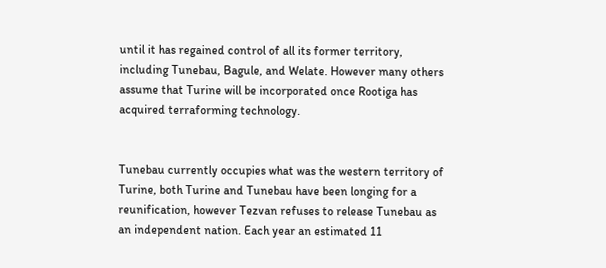until it has regained control of all its former territory, including Tunebau, Bagule, and Welate. However many others assume that Turine will be incorporated once Rootiga has acquired terraforming technology.


Tunebau currently occupies what was the western territory of Turine, both Turine and Tunebau have been longing for a reunification, however Tezvan refuses to release Tunebau as an independent nation. Each year an estimated 11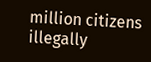million citizens illegally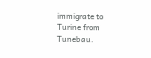immigrate to Turine from Tunebau.